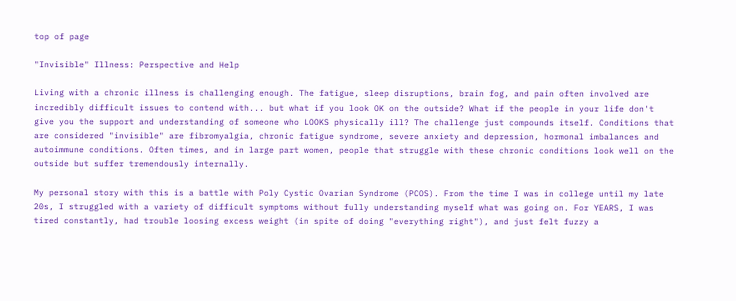top of page

"Invisible" Illness: Perspective and Help

Living with a chronic illness is challenging enough. The fatigue, sleep disruptions, brain fog, and pain often involved are incredibly difficult issues to contend with... but what if you look OK on the outside? What if the people in your life don't give you the support and understanding of someone who LOOKS physically ill? The challenge just compounds itself. Conditions that are considered "invisible" are fibromyalgia, chronic fatigue syndrome, severe anxiety and depression, hormonal imbalances and autoimmune conditions. Often times, and in large part women, people that struggle with these chronic conditions look well on the outside but suffer tremendously internally.

My personal story with this is a battle with Poly Cystic Ovarian Syndrome (PCOS). From the time I was in college until my late 20s, I struggled with a variety of difficult symptoms without fully understanding myself what was going on. For YEARS, I was tired constantly, had trouble loosing excess weight (in spite of doing "everything right"), and just felt fuzzy a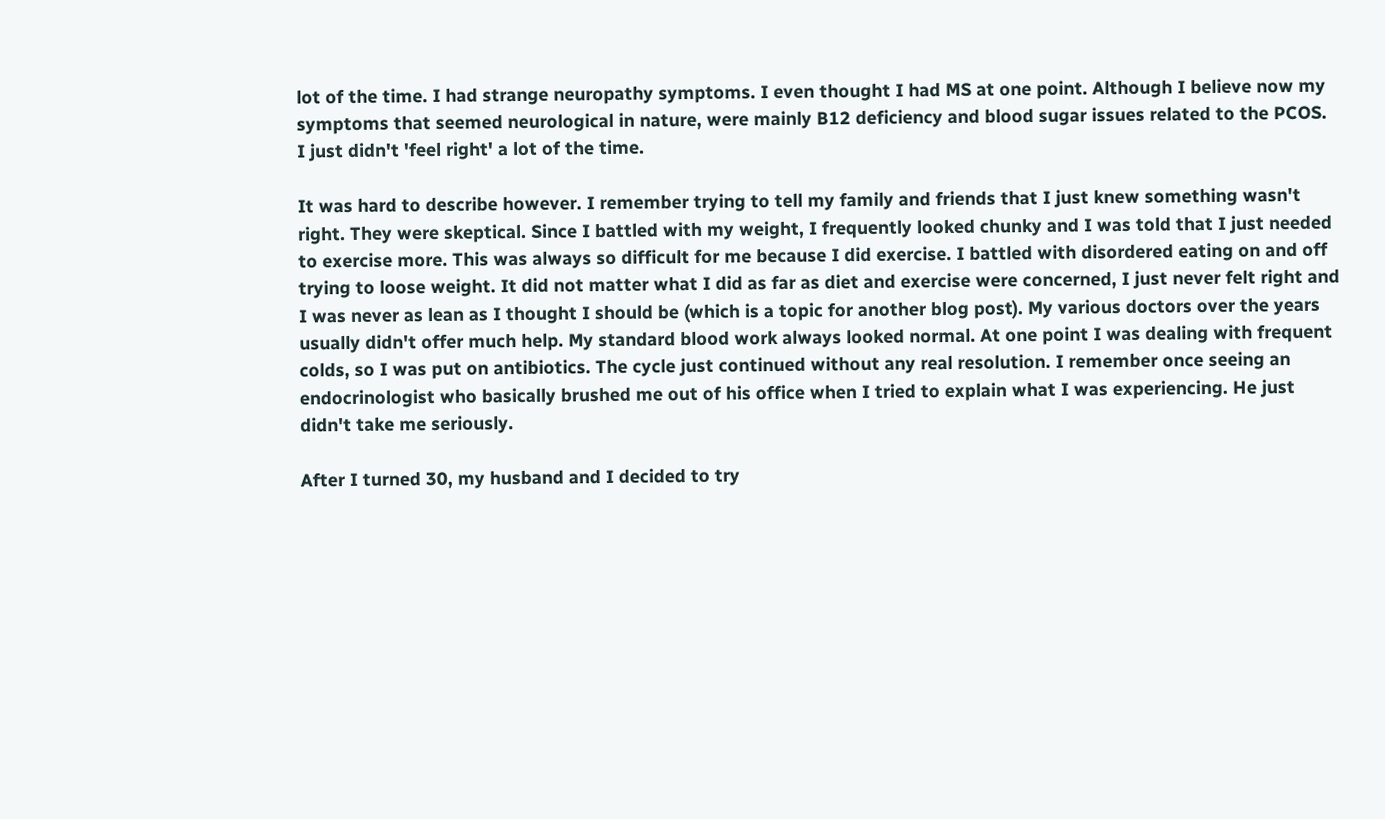lot of the time. I had strange neuropathy symptoms. I even thought I had MS at one point. Although I believe now my symptoms that seemed neurological in nature, were mainly B12 deficiency and blood sugar issues related to the PCOS. I just didn't 'feel right' a lot of the time.

It was hard to describe however. I remember trying to tell my family and friends that I just knew something wasn't right. They were skeptical. Since I battled with my weight, I frequently looked chunky and I was told that I just needed to exercise more. This was always so difficult for me because I did exercise. I battled with disordered eating on and off trying to loose weight. It did not matter what I did as far as diet and exercise were concerned, I just never felt right and I was never as lean as I thought I should be (which is a topic for another blog post). My various doctors over the years usually didn't offer much help. My standard blood work always looked normal. At one point I was dealing with frequent colds, so I was put on antibiotics. The cycle just continued without any real resolution. I remember once seeing an endocrinologist who basically brushed me out of his office when I tried to explain what I was experiencing. He just didn't take me seriously.

After I turned 30, my husband and I decided to try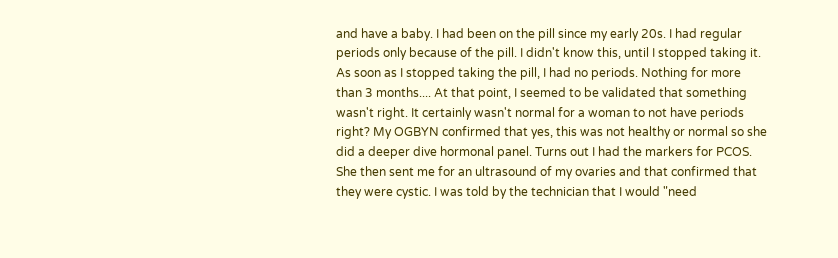and have a baby. I had been on the pill since my early 20s. I had regular periods only because of the pill. I didn't know this, until I stopped taking it. As soon as I stopped taking the pill, I had no periods. Nothing for more than 3 months.... At that point, I seemed to be validated that something wasn't right. It certainly wasn't normal for a woman to not have periods right? My OGBYN confirmed that yes, this was not healthy or normal so she did a deeper dive hormonal panel. Turns out I had the markers for PCOS. She then sent me for an ultrasound of my ovaries and that confirmed that they were cystic. I was told by the technician that I would "need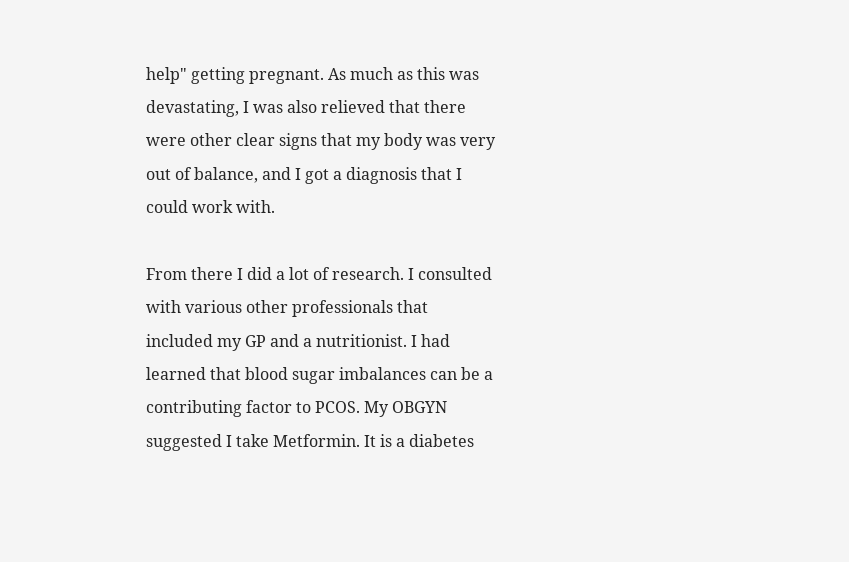help" getting pregnant. As much as this was devastating, I was also relieved that there were other clear signs that my body was very out of balance, and I got a diagnosis that I could work with.

From there I did a lot of research. I consulted with various other professionals that included my GP and a nutritionist. I had learned that blood sugar imbalances can be a contributing factor to PCOS. My OBGYN suggested I take Metformin. It is a diabetes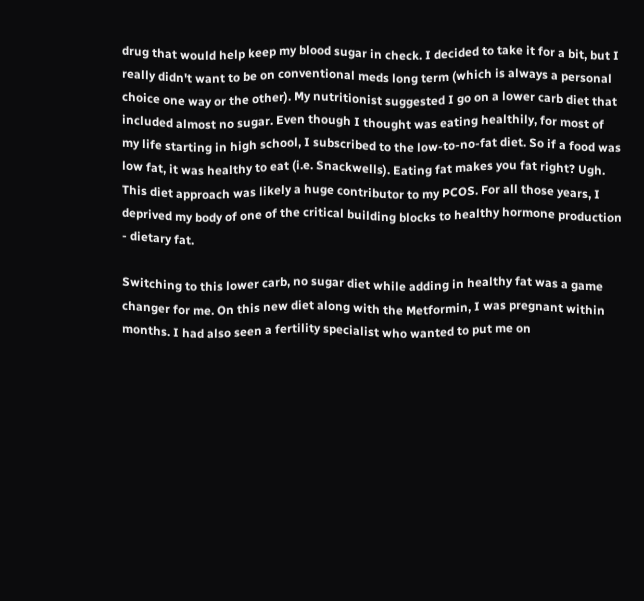drug that would help keep my blood sugar in check. I decided to take it for a bit, but I really didn't want to be on conventional meds long term (which is always a personal choice one way or the other). My nutritionist suggested I go on a lower carb diet that included almost no sugar. Even though I thought was eating healthily, for most of my life starting in high school, I subscribed to the low-to-no-fat diet. So if a food was low fat, it was healthy to eat (i.e. Snackwells). Eating fat makes you fat right? Ugh. This diet approach was likely a huge contributor to my PCOS. For all those years, I deprived my body of one of the critical building blocks to healthy hormone production - dietary fat.

Switching to this lower carb, no sugar diet while adding in healthy fat was a game changer for me. On this new diet along with the Metformin, I was pregnant within months. I had also seen a fertility specialist who wanted to put me on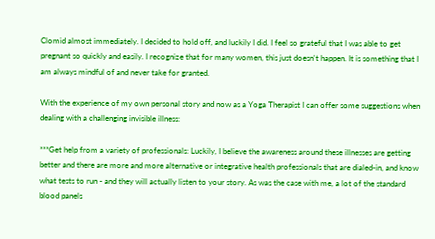Clomid almost immediately. I decided to hold off, and luckily I did. I feel so grateful that I was able to get pregnant so quickly and easily. I recognize that for many women, this just doesn't happen. It is something that I am always mindful of and never take for granted.

With the experience of my own personal story and now as a Yoga Therapist I can offer some suggestions when dealing with a challenging invisible illness:

***Get help from a variety of professionals: Luckily, I believe the awareness around these illnesses are getting better and there are more and more alternative or integrative health professionals that are dialed-in, and know what tests to run - and they will actually listen to your story. As was the case with me, a lot of the standard blood panels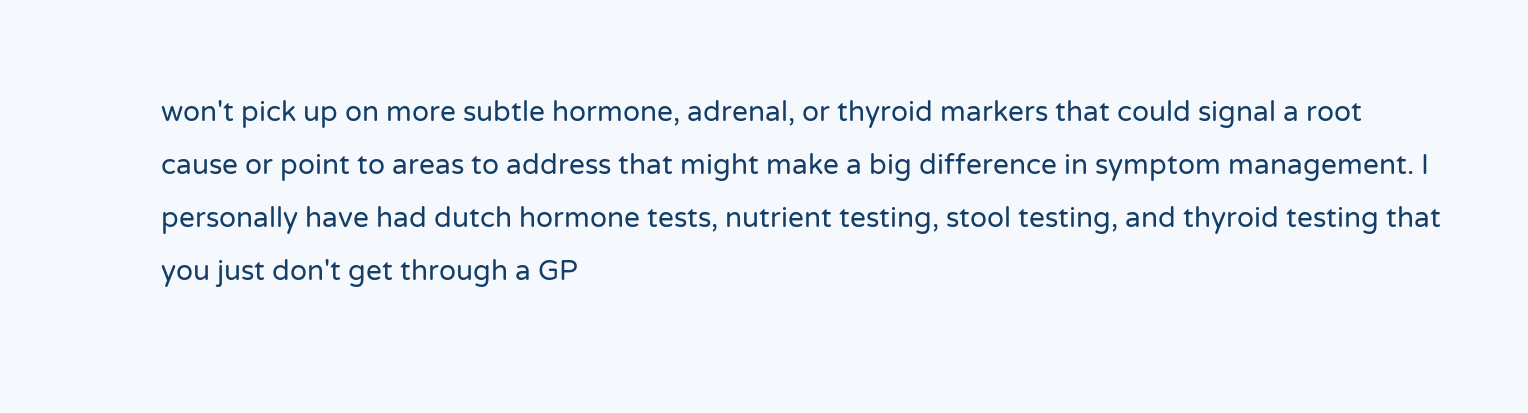won't pick up on more subtle hormone, adrenal, or thyroid markers that could signal a root cause or point to areas to address that might make a big difference in symptom management. I personally have had dutch hormone tests, nutrient testing, stool testing, and thyroid testing that you just don't get through a GP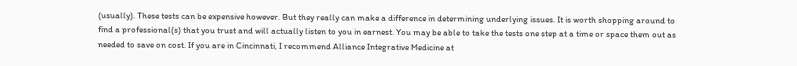(usually). These tests can be expensive however. But they really can make a difference in determining underlying issues. It is worth shopping around to find a professional(s) that you trust and will actually listen to you in earnest. You may be able to take the tests one step at a time or space them out as needed to save on cost. If you are in Cincinnati, I recommend Alliance Integrative Medicine at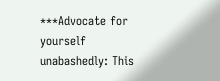***Advocate for yourself unabashedly: This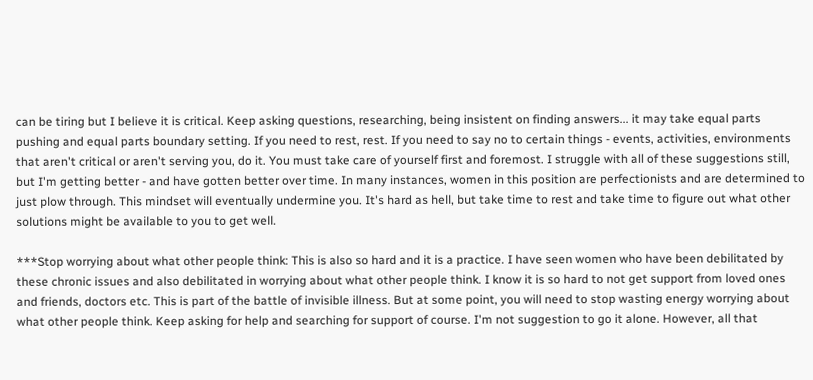can be tiring but I believe it is critical. Keep asking questions, researching, being insistent on finding answers... it may take equal parts pushing and equal parts boundary setting. If you need to rest, rest. If you need to say no to certain things - events, activities, environments that aren't critical or aren't serving you, do it. You must take care of yourself first and foremost. I struggle with all of these suggestions still, but I'm getting better - and have gotten better over time. In many instances, women in this position are perfectionists and are determined to just plow through. This mindset will eventually undermine you. It's hard as hell, but take time to rest and take time to figure out what other solutions might be available to you to get well.

***Stop worrying about what other people think: This is also so hard and it is a practice. I have seen women who have been debilitated by these chronic issues and also debilitated in worrying about what other people think. I know it is so hard to not get support from loved ones and friends, doctors etc. This is part of the battle of invisible illness. But at some point, you will need to stop wasting energy worrying about what other people think. Keep asking for help and searching for support of course. I'm not suggestion to go it alone. However, all that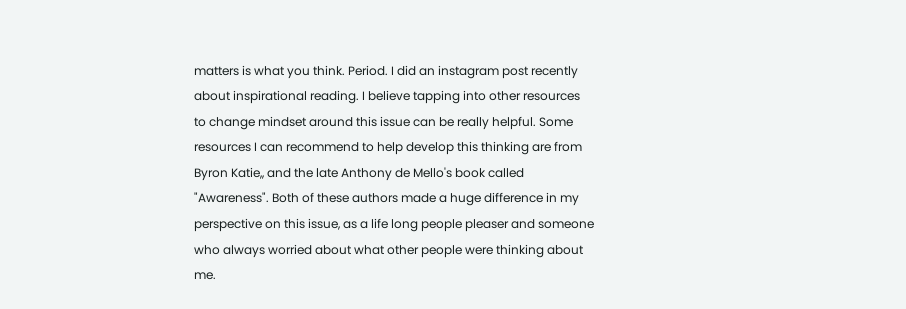matters is what you think. Period. I did an instagram post recently about inspirational reading. I believe tapping into other resources to change mindset around this issue can be really helpful. Some resources I can recommend to help develop this thinking are from Byron Katie,, and the late Anthony de Mello's book called "Awareness". Both of these authors made a huge difference in my perspective on this issue, as a life long people pleaser and someone who always worried about what other people were thinking about me.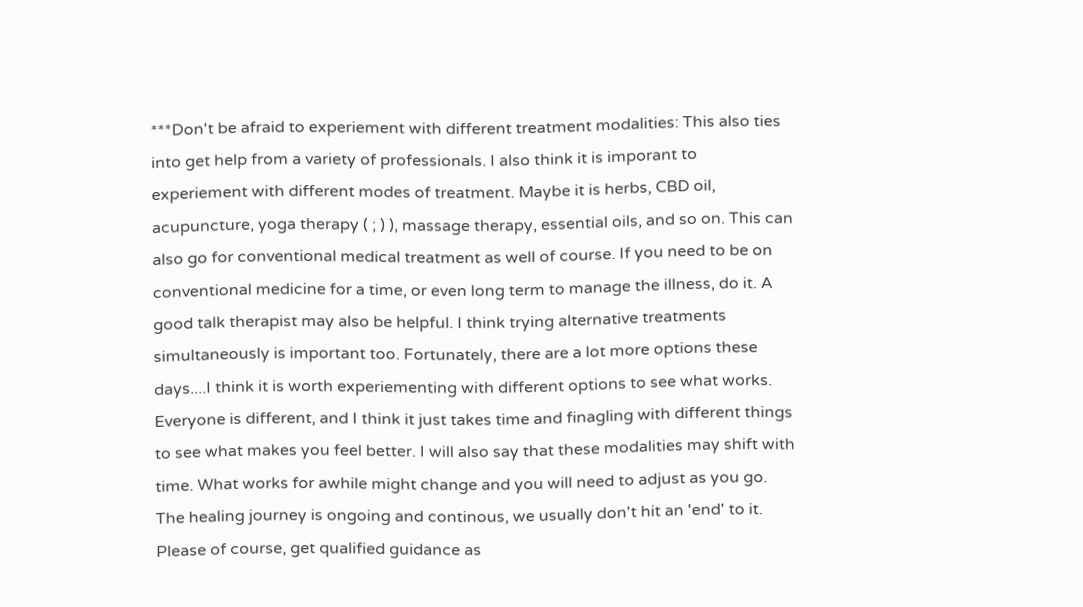***Don't be afraid to experiement with different treatment modalities: This also ties into get help from a variety of professionals. I also think it is imporant to experiement with different modes of treatment. Maybe it is herbs, CBD oil, acupuncture, yoga therapy ( ; ) ), massage therapy, essential oils, and so on. This can also go for conventional medical treatment as well of course. If you need to be on conventional medicine for a time, or even long term to manage the illness, do it. A good talk therapist may also be helpful. I think trying alternative treatments simultaneously is important too. Fortunately, there are a lot more options these days....I think it is worth experiementing with different options to see what works. Everyone is different, and I think it just takes time and finagling with different things to see what makes you feel better. I will also say that these modalities may shift with time. What works for awhile might change and you will need to adjust as you go. The healing journey is ongoing and continous, we usually don't hit an 'end' to it. Please of course, get qualified guidance as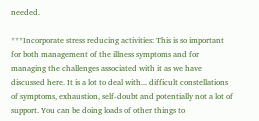needed.

***Incorporate stress reducing activities: This is so important for both management of the illness symptoms and for managing the challenges associated with it as we have discussed here. It is a lot to deal with... difficult constellations of symptoms, exhaustion, self-doubt and potentially not a lot of support. You can be doing loads of other things to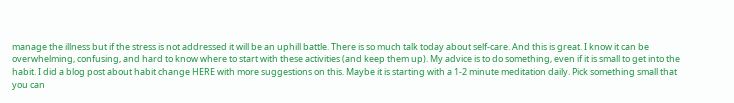manage the illness but if the stress is not addressed it will be an uphill battle. There is so much talk today about self-care. And this is great. I know it can be overwhelming, confusing, and hard to know where to start with these activities (and keep them up). My advice is to do something, even if it is small to get into the habit. I did a blog post about habit change HERE with more suggestions on this. Maybe it is starting with a 1-2 minute meditation daily. Pick something small that you can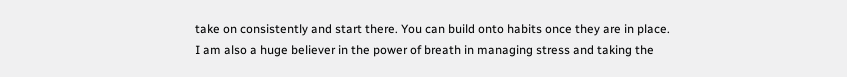take on consistently and start there. You can build onto habits once they are in place. I am also a huge believer in the power of breath in managing stress and taking the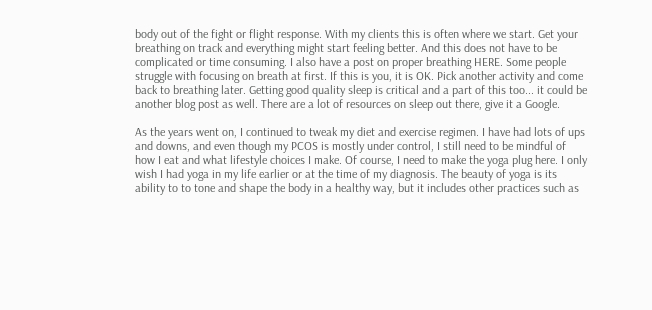body out of the fight or flight response. With my clients this is often where we start. Get your breathing on track and everything might start feeling better. And this does not have to be complicated or time consuming. I also have a post on proper breathing HERE. Some people struggle with focusing on breath at first. If this is you, it is OK. Pick another activity and come back to breathing later. Getting good quality sleep is critical and a part of this too... it could be another blog post as well. There are a lot of resources on sleep out there, give it a Google.

As the years went on, I continued to tweak my diet and exercise regimen. I have had lots of ups and downs, and even though my PCOS is mostly under control, I still need to be mindful of how I eat and what lifestyle choices I make. Of course, I need to make the yoga plug here. I only wish I had yoga in my life earlier or at the time of my diagnosis. The beauty of yoga is its ability to to tone and shape the body in a healthy way, but it includes other practices such as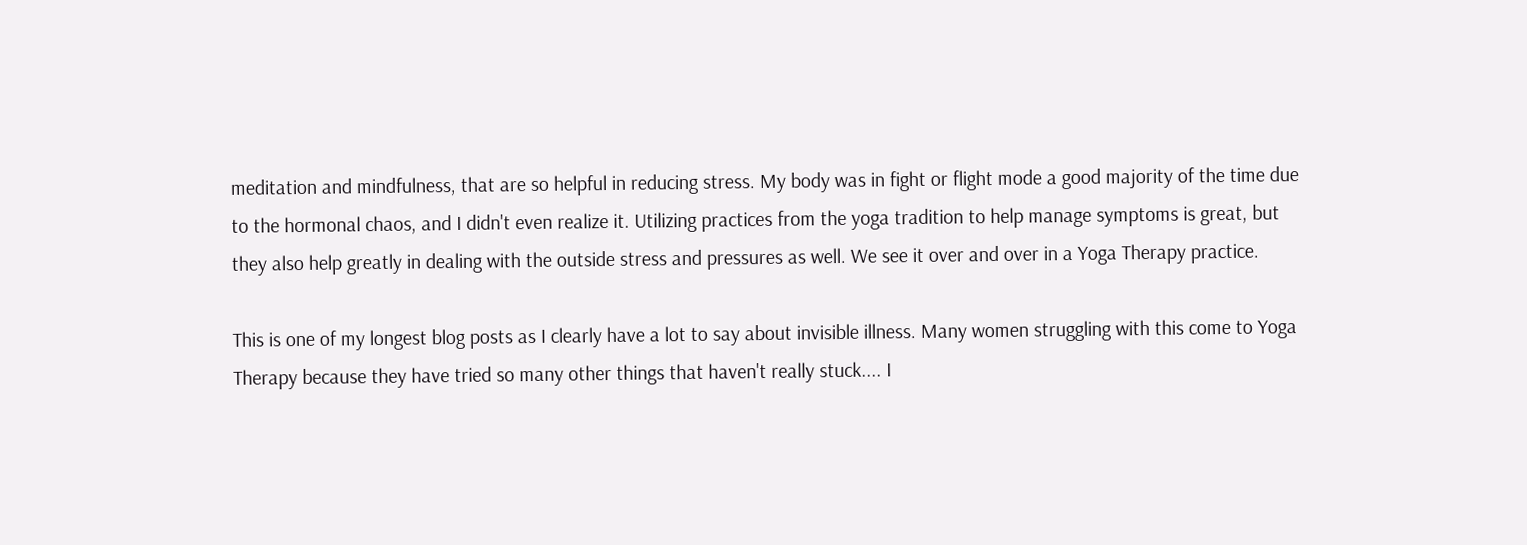meditation and mindfulness, that are so helpful in reducing stress. My body was in fight or flight mode a good majority of the time due to the hormonal chaos, and I didn't even realize it. Utilizing practices from the yoga tradition to help manage symptoms is great, but they also help greatly in dealing with the outside stress and pressures as well. We see it over and over in a Yoga Therapy practice.

This is one of my longest blog posts as I clearly have a lot to say about invisible illness. Many women struggling with this come to Yoga Therapy because they have tried so many other things that haven't really stuck.... I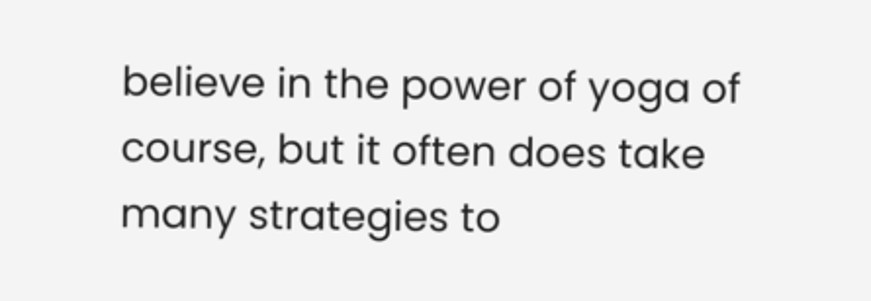believe in the power of yoga of course, but it often does take many strategies to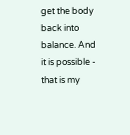get the body back into balance. And it is possible - that is my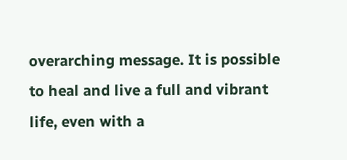overarching message. It is possible to heal and live a full and vibrant life, even with a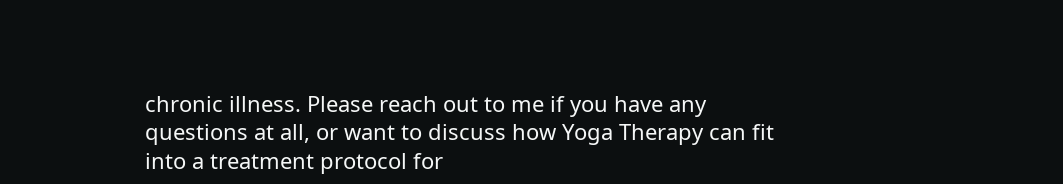chronic illness. Please reach out to me if you have any questions at all, or want to discuss how Yoga Therapy can fit into a treatment protocol for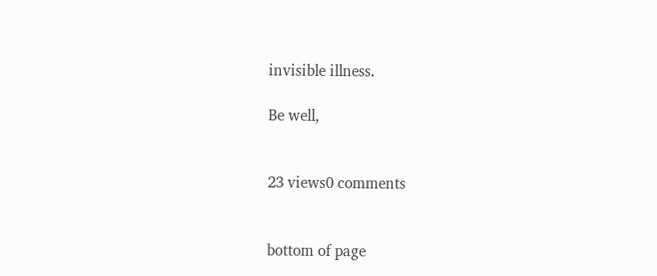invisible illness.

Be well,


23 views0 comments


bottom of page